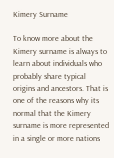Kimery Surname

To know more about the Kimery surname is always to learn about individuals who probably share typical origins and ancestors. That is one of the reasons why its normal that the Kimery surname is more represented in a single or more nations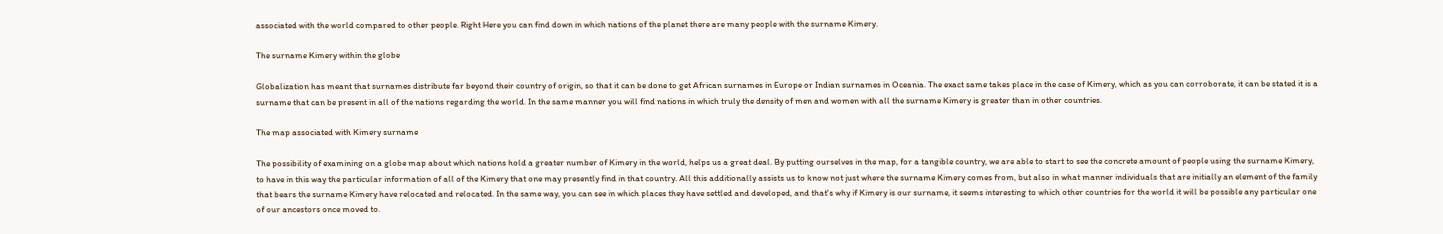associated with the world compared to other people. Right Here you can find down in which nations of the planet there are many people with the surname Kimery.

The surname Kimery within the globe

Globalization has meant that surnames distribute far beyond their country of origin, so that it can be done to get African surnames in Europe or Indian surnames in Oceania. The exact same takes place in the case of Kimery, which as you can corroborate, it can be stated it is a surname that can be present in all of the nations regarding the world. In the same manner you will find nations in which truly the density of men and women with all the surname Kimery is greater than in other countries.

The map associated with Kimery surname

The possibility of examining on a globe map about which nations hold a greater number of Kimery in the world, helps us a great deal. By putting ourselves in the map, for a tangible country, we are able to start to see the concrete amount of people using the surname Kimery, to have in this way the particular information of all of the Kimery that one may presently find in that country. All this additionally assists us to know not just where the surname Kimery comes from, but also in what manner individuals that are initially an element of the family that bears the surname Kimery have relocated and relocated. In the same way, you can see in which places they have settled and developed, and that's why if Kimery is our surname, it seems interesting to which other countries for the world it will be possible any particular one of our ancestors once moved to.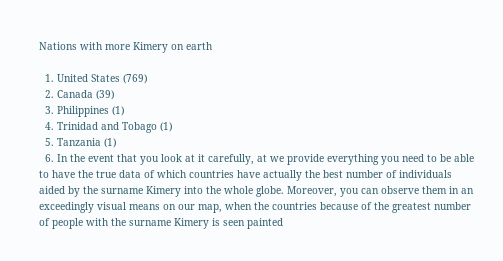Nations with more Kimery on earth

  1. United States (769)
  2. Canada (39)
  3. Philippines (1)
  4. Trinidad and Tobago (1)
  5. Tanzania (1)
  6. In the event that you look at it carefully, at we provide everything you need to be able to have the true data of which countries have actually the best number of individuals aided by the surname Kimery into the whole globe. Moreover, you can observe them in an exceedingly visual means on our map, when the countries because of the greatest number of people with the surname Kimery is seen painted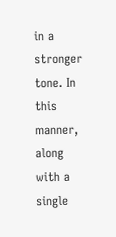in a stronger tone. In this manner, along with a single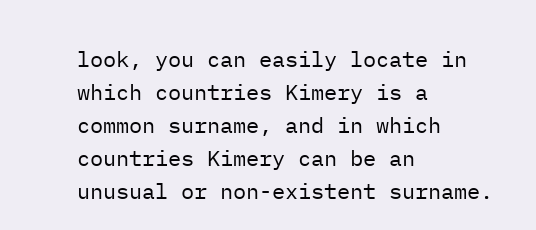look, you can easily locate in which countries Kimery is a common surname, and in which countries Kimery can be an unusual or non-existent surname.